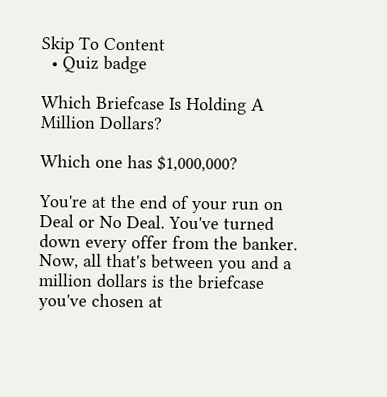Skip To Content
  • Quiz badge

Which Briefcase Is Holding A Million Dollars?

Which one has $1,000,000?

You're at the end of your run on Deal or No Deal. You've turned down every offer from the banker. Now, all that's between you and a million dollars is the briefcase you've chosen at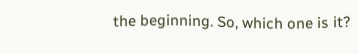the beginning. So, which one is it?